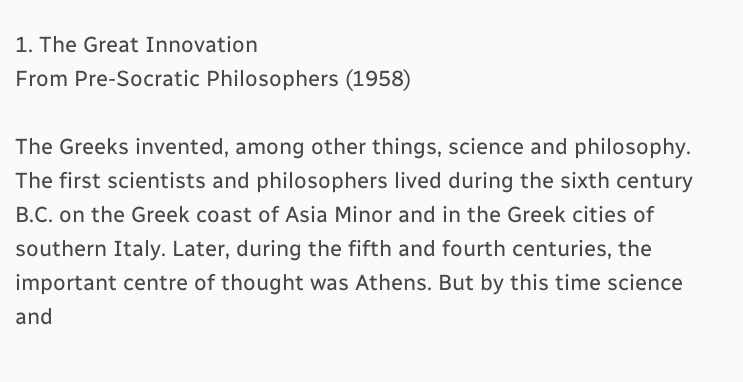1. The Great Innovation
From Pre-Socratic Philosophers (1958)

The Greeks invented, among other things, science and philosophy. The first scientists and philosophers lived during the sixth century B.C. on the Greek coast of Asia Minor and in the Greek cities of southern Italy. Later, during the fifth and fourth centuries, the important centre of thought was Athens. But by this time science and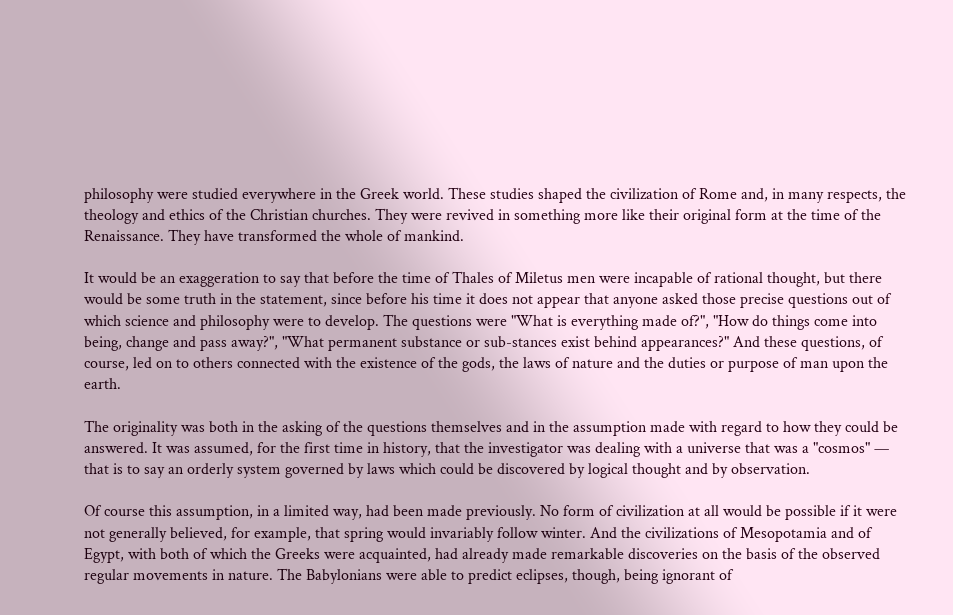philosophy were studied everywhere in the Greek world. These studies shaped the civilization of Rome and, in many respects, the theology and ethics of the Christian churches. They were revived in something more like their original form at the time of the Renaissance. They have transformed the whole of mankind.

It would be an exaggeration to say that before the time of Thales of Miletus men were incapable of rational thought, but there would be some truth in the statement, since before his time it does not appear that anyone asked those precise questions out of which science and philosophy were to develop. The questions were "What is everything made of?", "How do things come into being, change and pass away?", "What permanent substance or sub-stances exist behind appearances?" And these questions, of course, led on to others connected with the existence of the gods, the laws of nature and the duties or purpose of man upon the earth.

The originality was both in the asking of the questions themselves and in the assumption made with regard to how they could be answered. It was assumed, for the first time in history, that the investigator was dealing with a universe that was a "cosmos" — that is to say an orderly system governed by laws which could be discovered by logical thought and by observation.

Of course this assumption, in a limited way, had been made previously. No form of civilization at all would be possible if it were not generally believed, for example, that spring would invariably follow winter. And the civilizations of Mesopotamia and of Egypt, with both of which the Greeks were acquainted, had already made remarkable discoveries on the basis of the observed regular movements in nature. The Babylonians were able to predict eclipses, though, being ignorant of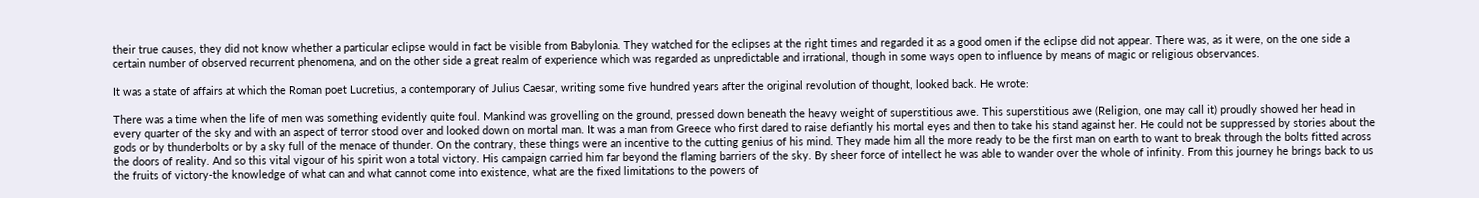their true causes, they did not know whether a particular eclipse would in fact be visible from Babylonia. They watched for the eclipses at the right times and regarded it as a good omen if the eclipse did not appear. There was, as it were, on the one side a certain number of observed recurrent phenomena, and on the other side a great realm of experience which was regarded as unpredictable and irrational, though in some ways open to influence by means of magic or religious observances.

It was a state of affairs at which the Roman poet Lucretius, a contemporary of Julius Caesar, writing some five hundred years after the original revolution of thought, looked back. He wrote:

There was a time when the life of men was something evidently quite foul. Mankind was grovelling on the ground, pressed down beneath the heavy weight of superstitious awe. This superstitious awe (Religion, one may call it) proudly showed her head in every quarter of the sky and with an aspect of terror stood over and looked down on mortal man. It was a man from Greece who first dared to raise defiantly his mortal eyes and then to take his stand against her. He could not be suppressed by stories about the gods or by thunderbolts or by a sky full of the menace of thunder. On the contrary, these things were an incentive to the cutting genius of his mind. They made him all the more ready to be the first man on earth to want to break through the bolts fitted across the doors of reality. And so this vital vigour of his spirit won a total victory. His campaign carried him far beyond the flaming barriers of the sky. By sheer force of intellect he was able to wander over the whole of infinity. From this journey he brings back to us the fruits of victory-the knowledge of what can and what cannot come into existence, what are the fixed limitations to the powers of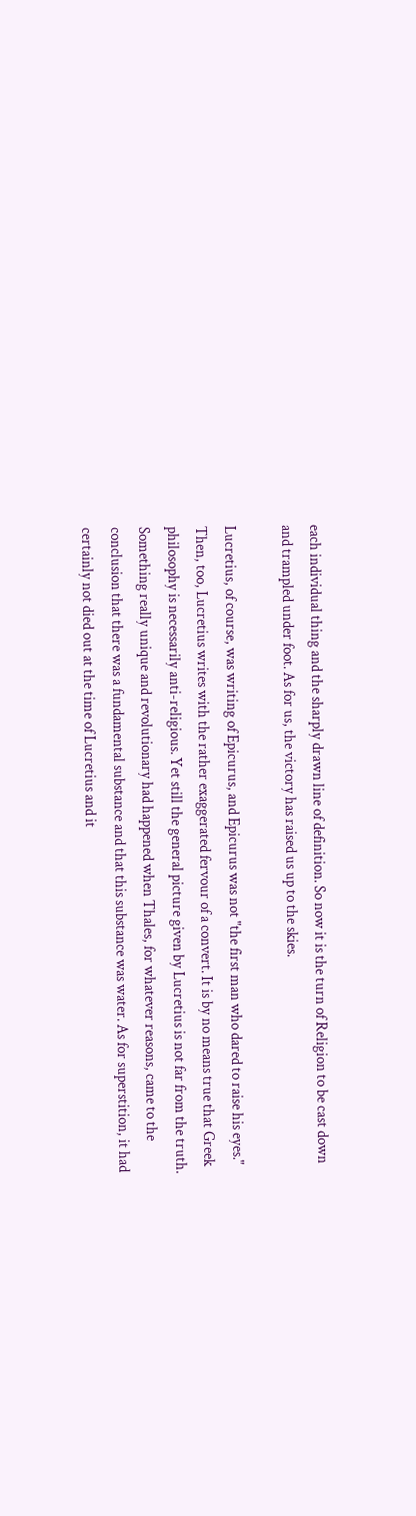each individual thing and the sharply drawn line of definition. So now it is the turn of Religion to be cast down and trampled under foot. As for us, the victory has raised us up to the skies.

Lucretius, of course, was writing of Epicurus, and Epicurus was not "the first man who dared to raise his eyes." Then, too, Lucretius writes with the rather exaggerated fervour of a convert. It is by no means true that Greek philosophy is necessarily anti-religious. Yet still the general picture given by Lucretius is not far from the truth. Something really unique and revolutionary had happened when Thales, for whatever reasons, came to the conclusion that there was a fundamental substance and that this substance was water. As for superstition, it had certainly not died out at the time of Lucretius and it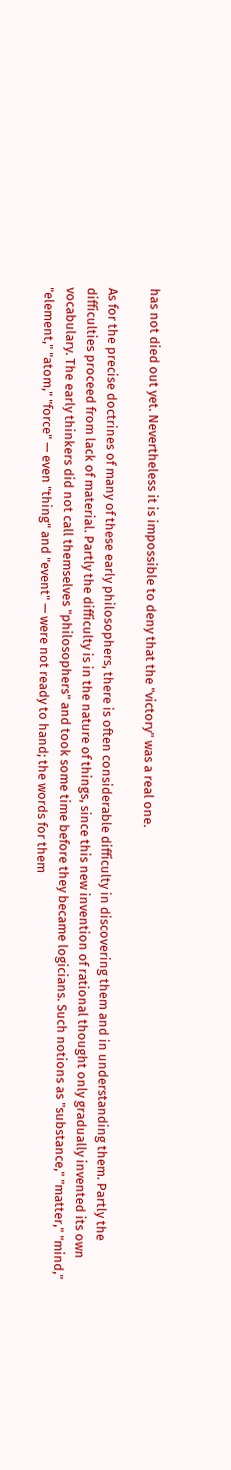has not died out yet. Nevertheless it is impossible to deny that the "victory" was a real one.

As for the precise doctrines of many of these early philosophers, there is often considerable difficulty in discovering them and in understanding them. Partly the difficulties proceed from lack of material. Partly the difficulty is in the nature of things, since this new invention of rational thought only gradually invented its own vocabulary. The early thinkers did not call themselves "philosophers" and took some time before they became logicians. Such notions as "substance," "matter," "mind," "element," "atom," "force" — even "thing" and "event" — were not ready to hand; the words for them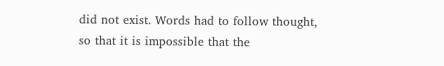did not exist. Words had to follow thought, so that it is impossible that the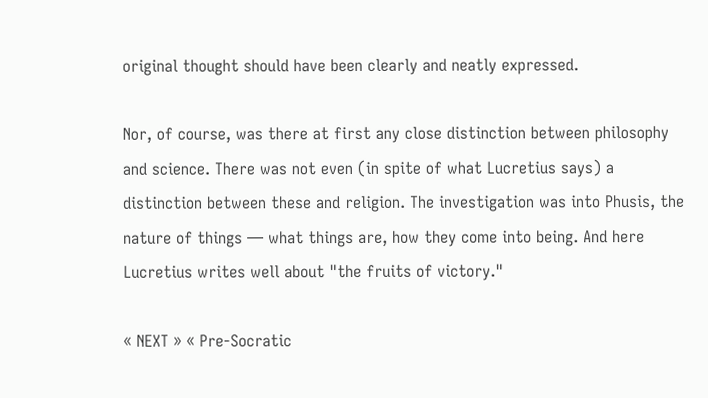original thought should have been clearly and neatly expressed.

Nor, of course, was there at first any close distinction between philosophy and science. There was not even (in spite of what Lucretius says) a distinction between these and religion. The investigation was into Phusis, the nature of things — what things are, how they come into being. And here Lucretius writes well about "the fruits of victory."

« NEXT » « Pre-Socratic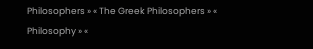Philosophers » « The Greek Philosophers » « Philosophy » «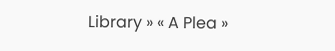Library » « A Plea »